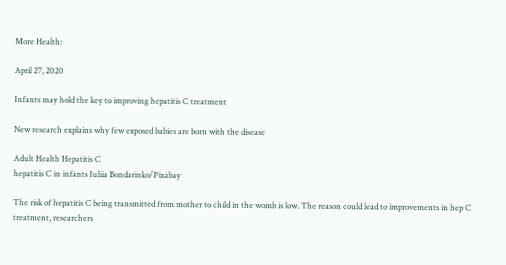More Health:

April 27, 2020

Infants may hold the key to improving hepatitis C treatment

New research explains why few exposed babies are born with the disease

Adult Health Hepatitis C
hepatitis C in infants Iuliia Bondarinko/Pixabay

The risk of hepatitis C being transmitted from mother to child in the womb is low. The reason could lead to improvements in hep C treatment, researchers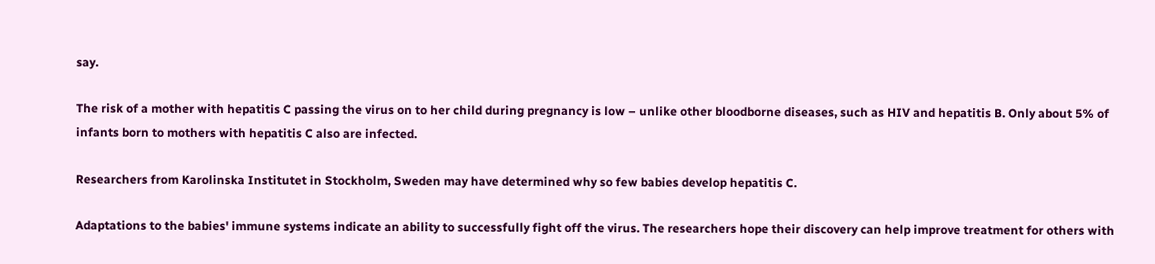say.

The risk of a mother with hepatitis C passing the virus on to her child during pregnancy is low – unlike other bloodborne diseases, such as HIV and hepatitis B. Only about 5% of infants born to mothers with hepatitis C also are infected.

Researchers from Karolinska Institutet in Stockholm, Sweden may have determined why so few babies develop hepatitis C.

Adaptations to the babies' immune systems indicate an ability to successfully fight off the virus. The researchers hope their discovery can help improve treatment for others with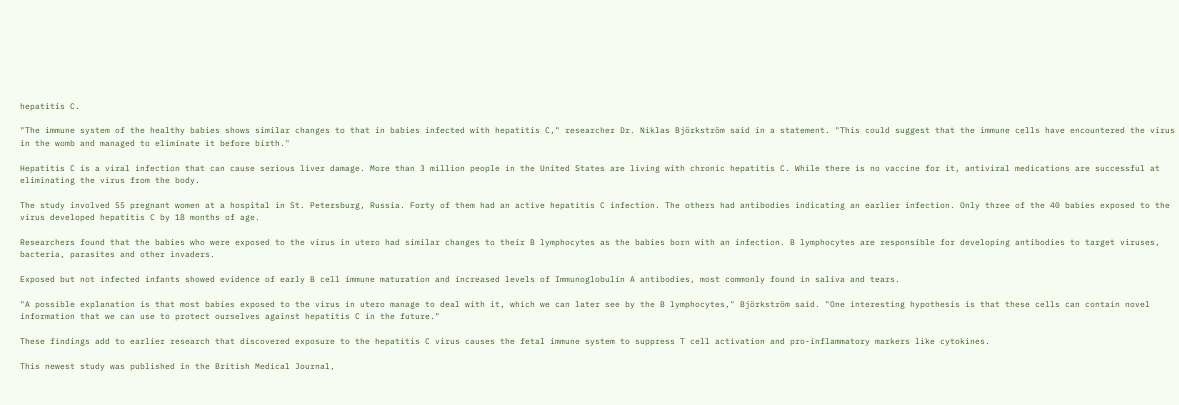hepatitis C.

"The immune system of the healthy babies shows similar changes to that in babies infected with hepatitis C," researcher Dr. Niklas Björkström said in a statement. "This could suggest that the immune cells have encountered the virus in the womb and managed to eliminate it before birth."

Hepatitis C is a viral infection that can cause serious liver damage. More than 3 million people in the United States are living with chronic hepatitis C. While there is no vaccine for it, antiviral medications are successful at eliminating the virus from the body.

The study involved 55 pregnant women at a hospital in St. Petersburg, Russia. Forty of them had an active hepatitis C infection. The others had antibodies indicating an earlier infection. Only three of the 40 babies exposed to the virus developed hepatitis C by 18 months of age.

Researchers found that the babies who were exposed to the virus in utero had similar changes to their B lymphocytes as the babies born with an infection. B lymphocytes are responsible for developing antibodies to target viruses, bacteria, parasites and other invaders.

Exposed but not infected infants showed evidence of early B cell immune maturation and increased levels of Immunoglobulin A antibodies, most commonly found in saliva and tears.

"A possible explanation is that most babies exposed to the virus in utero manage to deal with it, which we can later see by the B lymphocytes," Björkström said. "One interesting hypothesis is that these cells can contain novel information that we can use to protect ourselves against hepatitis C in the future."

These findings add to earlier research that discovered exposure to the hepatitis C virus causes the fetal immune system to suppress T cell activation and pro-inflammatory markers like cytokines.

This newest study was published in the British Medical Journal,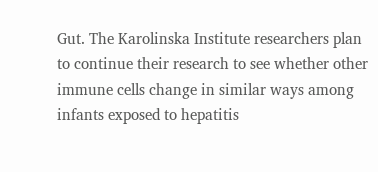Gut. The Karolinska Institute researchers plan to continue their research to see whether other immune cells change in similar ways among infants exposed to hepatitis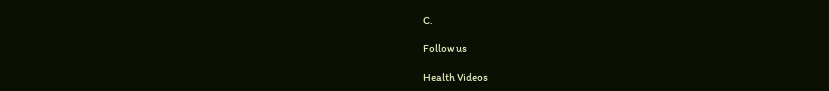C.

Follow us

Health Videos